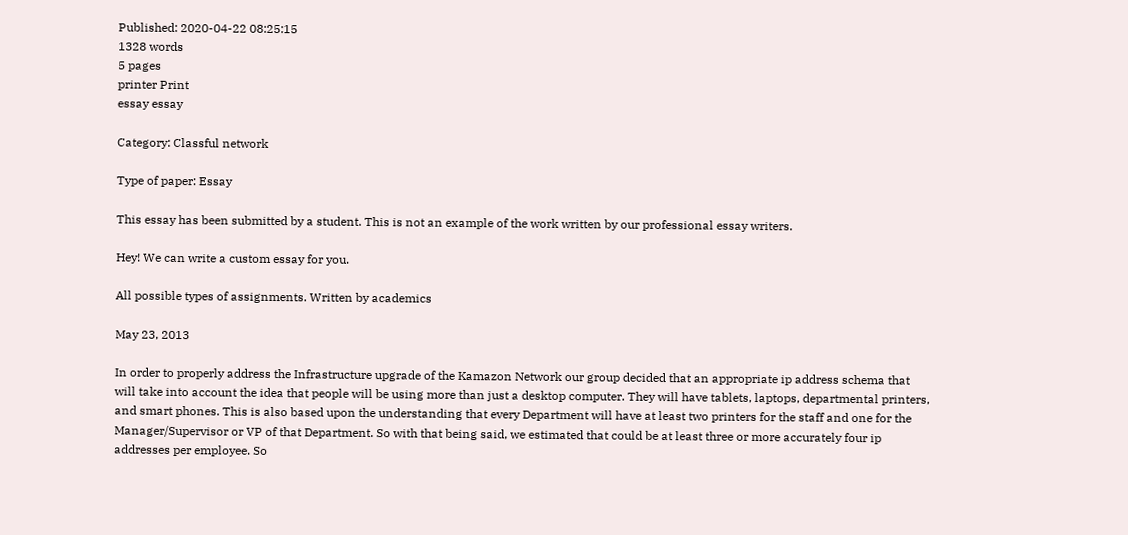Published: 2020-04-22 08:25:15
1328 words
5 pages
printer Print
essay essay

Category: Classful network

Type of paper: Essay

This essay has been submitted by a student. This is not an example of the work written by our professional essay writers.

Hey! We can write a custom essay for you.

All possible types of assignments. Written by academics

May 23, 2013

In order to properly address the Infrastructure upgrade of the Kamazon Network our group decided that an appropriate ip address schema that will take into account the idea that people will be using more than just a desktop computer. They will have tablets, laptops, departmental printers, and smart phones. This is also based upon the understanding that every Department will have at least two printers for the staff and one for the Manager/Supervisor or VP of that Department. So with that being said, we estimated that could be at least three or more accurately four ip addresses per employee. So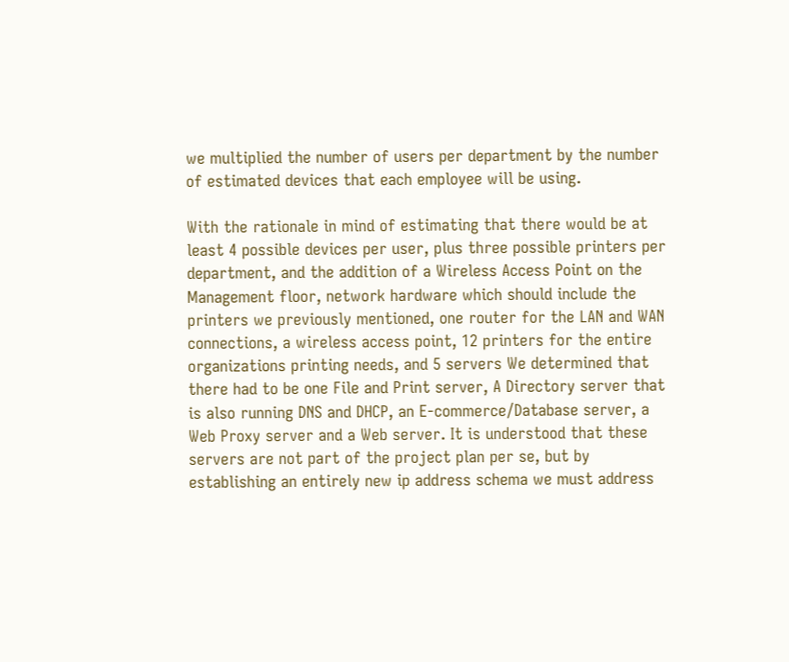we multiplied the number of users per department by the number of estimated devices that each employee will be using.

With the rationale in mind of estimating that there would be at least 4 possible devices per user, plus three possible printers per department, and the addition of a Wireless Access Point on the Management floor, network hardware which should include the printers we previously mentioned, one router for the LAN and WAN connections, a wireless access point, 12 printers for the entire organizations printing needs, and 5 servers We determined that there had to be one File and Print server, A Directory server that is also running DNS and DHCP, an E-commerce/Database server, a Web Proxy server and a Web server. It is understood that these servers are not part of the project plan per se, but by establishing an entirely new ip address schema we must address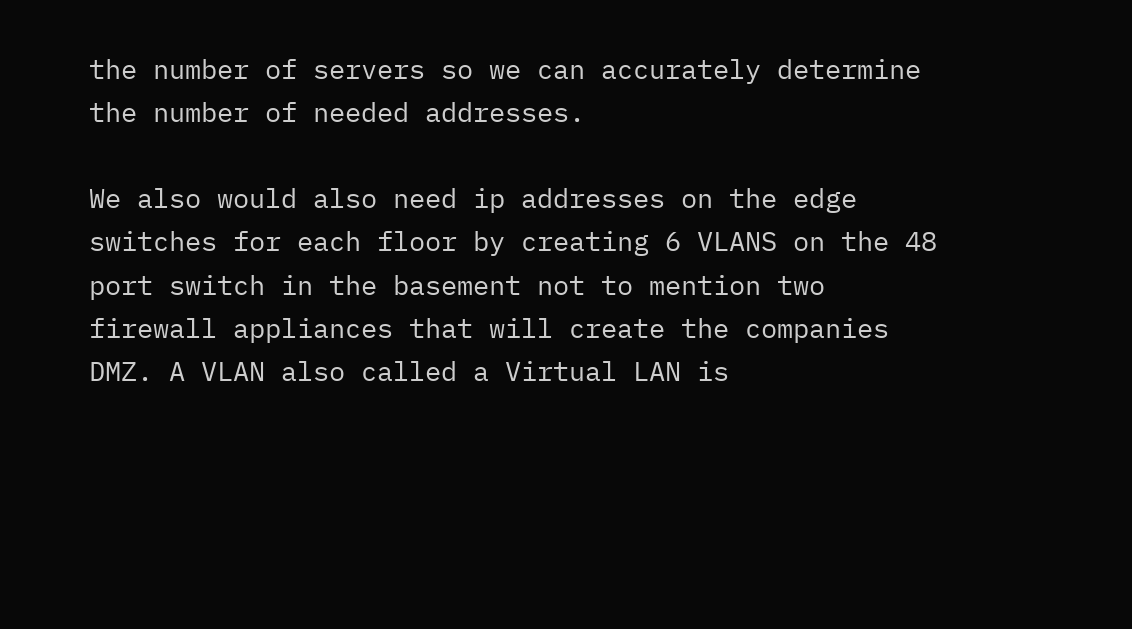the number of servers so we can accurately determine the number of needed addresses.

We also would also need ip addresses on the edge switches for each floor by creating 6 VLANS on the 48 port switch in the basement not to mention two firewall appliances that will create the companies DMZ. A VLAN also called a Virtual LAN is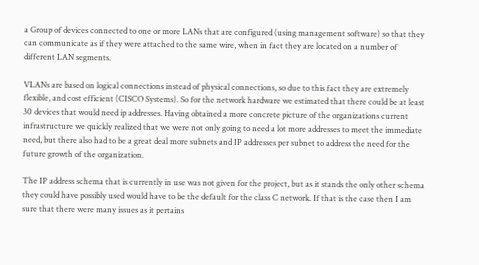a Group of devices connected to one or more LANs that are configured (using management software) so that they can communicate as if they were attached to the same wire, when in fact they are located on a number of different LAN segments.

VLANs are based on logical connections instead of physical connections, so due to this fact they are extremely flexible, and cost efficient (CISCO Systems). So for the network hardware we estimated that there could be at least 30 devices that would need ip addresses. Having obtained a more concrete picture of the organizations current infrastructure we quickly realized that we were not only going to need a lot more addresses to meet the immediate need, but there also had to be a great deal more subnets and IP addresses per subnet to address the need for the future growth of the organization.

The IP address schema that is currently in use was not given for the project, but as it stands the only other schema they could have possibly used would have to be the default for the class C network. If that is the case then I am sure that there were many issues as it pertains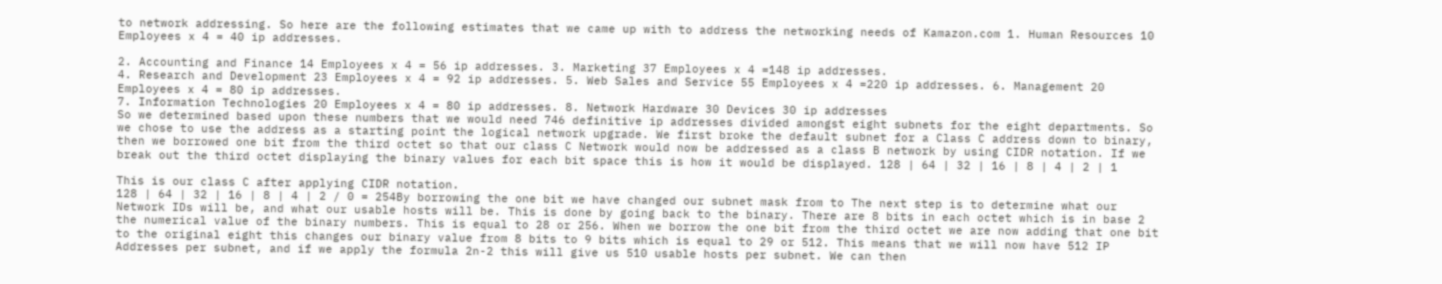to network addressing. So here are the following estimates that we came up with to address the networking needs of Kamazon.com 1. Human Resources 10 Employees x 4 = 40 ip addresses.

2. Accounting and Finance 14 Employees x 4 = 56 ip addresses. 3. Marketing 37 Employees x 4 =148 ip addresses.
4. Research and Development 23 Employees x 4 = 92 ip addresses. 5. Web Sales and Service 55 Employees x 4 =220 ip addresses. 6. Management 20 Employees x 4 = 80 ip addresses.
7. Information Technologies 20 Employees x 4 = 80 ip addresses. 8. Network Hardware 30 Devices 30 ip addresses
So we determined based upon these numbers that we would need 746 definitive ip addresses divided amongst eight subnets for the eight departments. So we chose to use the address as a starting point the logical network upgrade. We first broke the default subnet for a Class C address down to binary, then we borrowed one bit from the third octet so that our class C Network would now be addressed as a class B network by using CIDR notation. If we break out the third octet displaying the binary values for each bit space this is how it would be displayed. 128 | 64 | 32 | 16 | 8 | 4 | 2 | 1

This is our class C after applying CIDR notation.
128 | 64 | 32 | 16 | 8 | 4 | 2 / 0 = 254By borrowing the one bit we have changed our subnet mask from to The next step is to determine what our Network IDs will be, and what our usable hosts will be. This is done by going back to the binary. There are 8 bits in each octet which is in base 2 the numerical value of the binary numbers. This is equal to 28 or 256. When we borrow the one bit from the third octet we are now adding that one bit to the original eight this changes our binary value from 8 bits to 9 bits which is equal to 29 or 512. This means that we will now have 512 IP Addresses per subnet, and if we apply the formula 2n-2 this will give us 510 usable hosts per subnet. We can then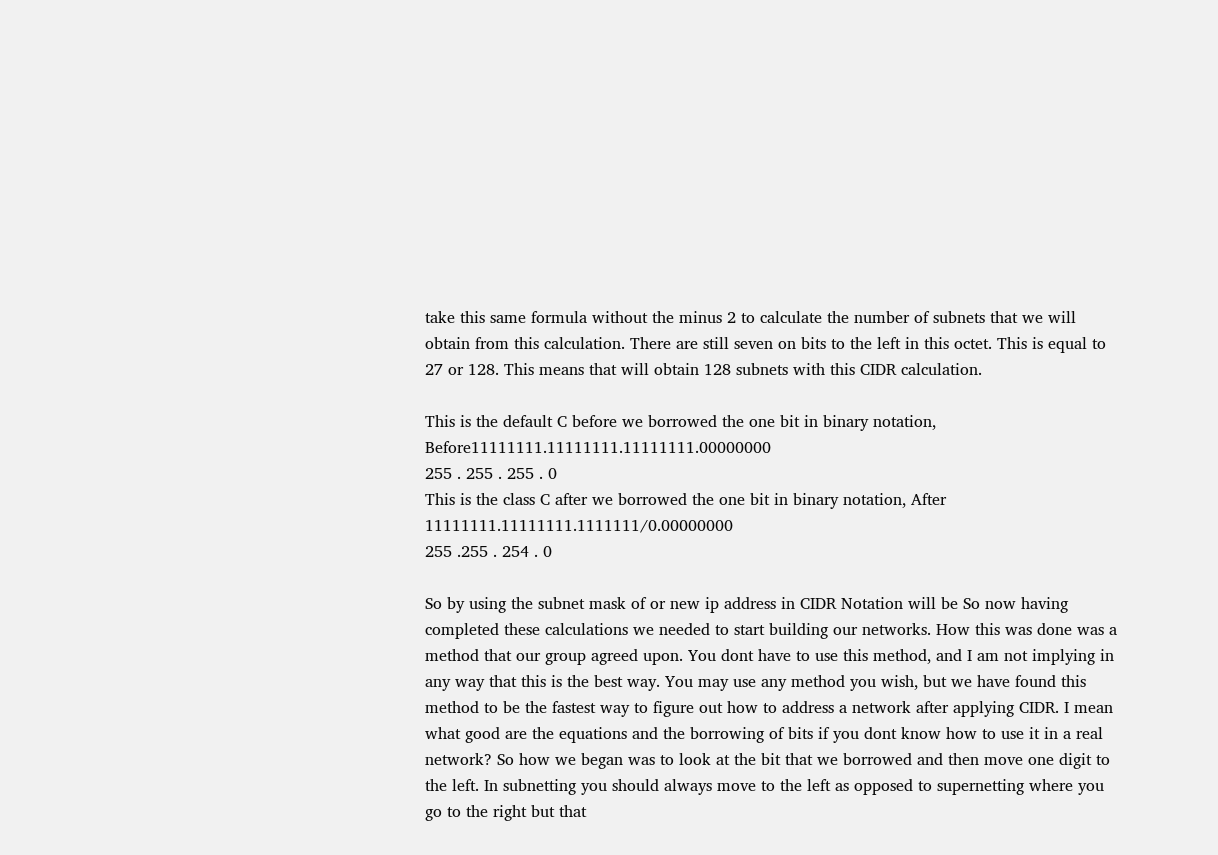take this same formula without the minus 2 to calculate the number of subnets that we will obtain from this calculation. There are still seven on bits to the left in this octet. This is equal to 27 or 128. This means that will obtain 128 subnets with this CIDR calculation.

This is the default C before we borrowed the one bit in binary notation, Before11111111.11111111.11111111.00000000
255 . 255 . 255 . 0
This is the class C after we borrowed the one bit in binary notation, After 11111111.11111111.1111111/0.00000000
255 .255 . 254 . 0

So by using the subnet mask of or new ip address in CIDR Notation will be So now having completed these calculations we needed to start building our networks. How this was done was a method that our group agreed upon. You dont have to use this method, and I am not implying in any way that this is the best way. You may use any method you wish, but we have found this method to be the fastest way to figure out how to address a network after applying CIDR. I mean what good are the equations and the borrowing of bits if you dont know how to use it in a real network? So how we began was to look at the bit that we borrowed and then move one digit to the left. In subnetting you should always move to the left as opposed to supernetting where you go to the right but that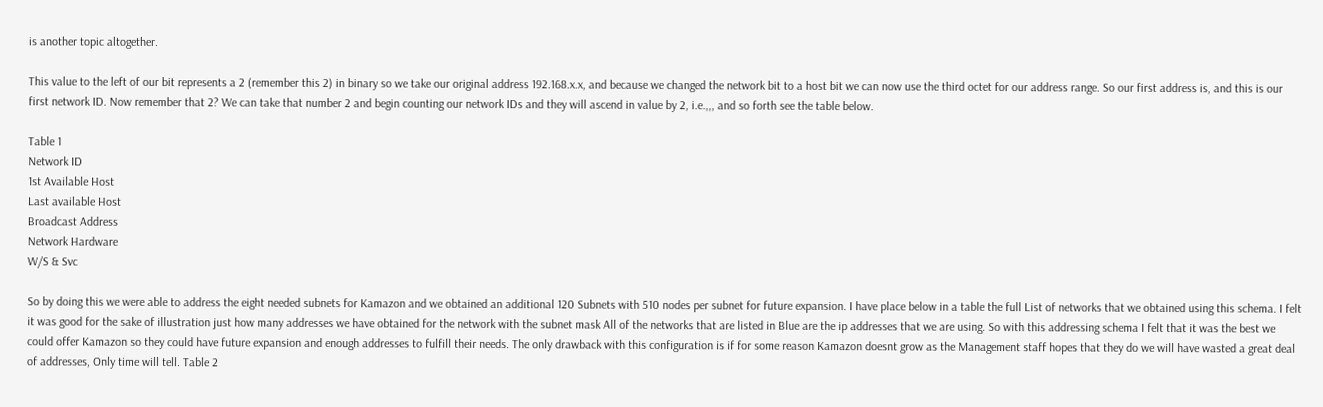is another topic altogether.

This value to the left of our bit represents a 2 (remember this 2) in binary so we take our original address 192.168.x.x, and because we changed the network bit to a host bit we can now use the third octet for our address range. So our first address is, and this is our first network ID. Now remember that 2? We can take that number 2 and begin counting our network IDs and they will ascend in value by 2, i.e.,,, and so forth see the table below.

Table 1
Network ID
1st Available Host
Last available Host
Broadcast Address
Network Hardware
W/S & Svc

So by doing this we were able to address the eight needed subnets for Kamazon and we obtained an additional 120 Subnets with 510 nodes per subnet for future expansion. I have place below in a table the full List of networks that we obtained using this schema. I felt it was good for the sake of illustration just how many addresses we have obtained for the network with the subnet mask All of the networks that are listed in Blue are the ip addresses that we are using. So with this addressing schema I felt that it was the best we could offer Kamazon so they could have future expansion and enough addresses to fulfill their needs. The only drawback with this configuration is if for some reason Kamazon doesnt grow as the Management staff hopes that they do we will have wasted a great deal of addresses, Only time will tell. Table 2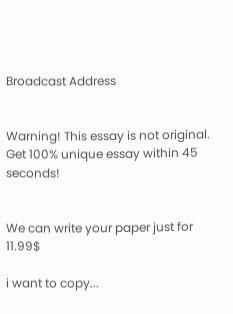Broadcast Address


Warning! This essay is not original. Get 100% unique essay within 45 seconds!


We can write your paper just for 11.99$

i want to copy...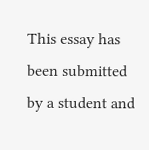This essay has been submitted by a student and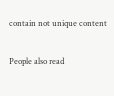contain not unique content

People also read